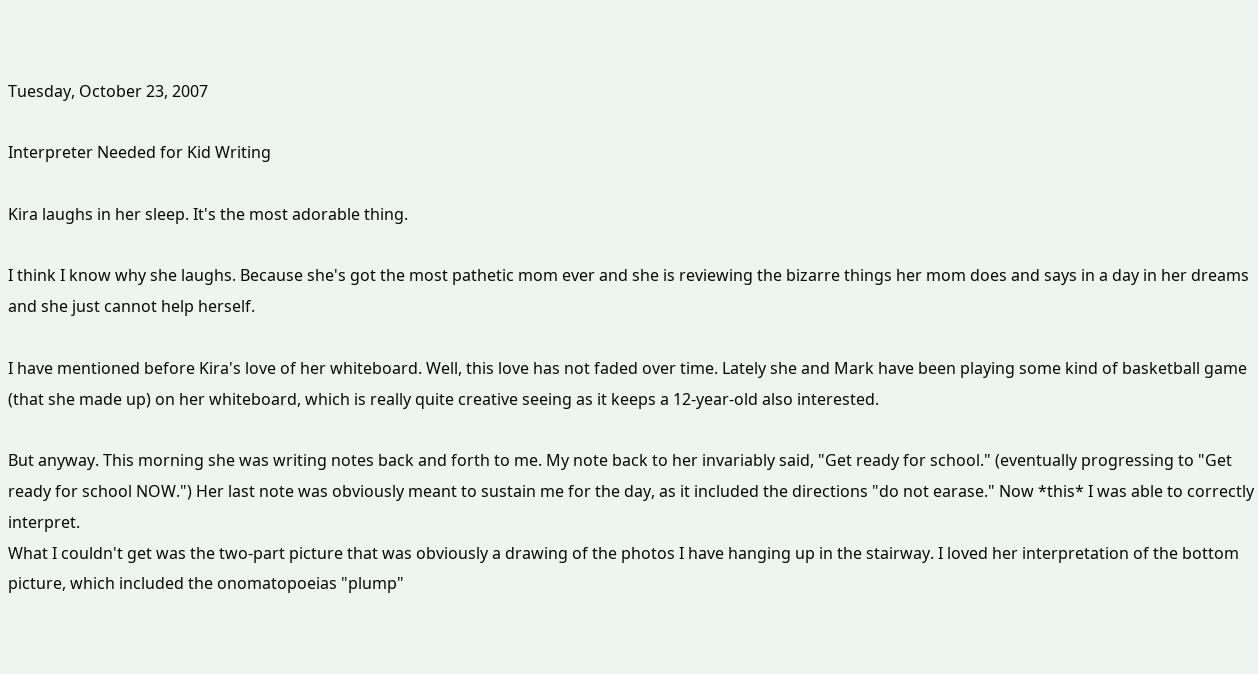Tuesday, October 23, 2007

Interpreter Needed for Kid Writing

Kira laughs in her sleep. It's the most adorable thing.

I think I know why she laughs. Because she's got the most pathetic mom ever and she is reviewing the bizarre things her mom does and says in a day in her dreams and she just cannot help herself.

I have mentioned before Kira's love of her whiteboard. Well, this love has not faded over time. Lately she and Mark have been playing some kind of basketball game (that she made up) on her whiteboard, which is really quite creative seeing as it keeps a 12-year-old also interested.

But anyway. This morning she was writing notes back and forth to me. My note back to her invariably said, "Get ready for school." (eventually progressing to "Get ready for school NOW.") Her last note was obviously meant to sustain me for the day, as it included the directions "do not earase." Now *this* I was able to correctly interpret.
What I couldn't get was the two-part picture that was obviously a drawing of the photos I have hanging up in the stairway. I loved her interpretation of the bottom picture, which included the onomatopoeias "plump"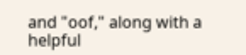and "oof," along with a helpful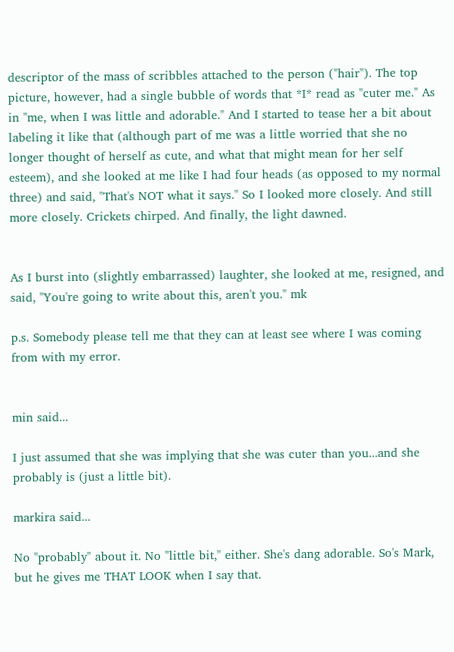descriptor of the mass of scribbles attached to the person ("hair"). The top picture, however, had a single bubble of words that *I* read as "cuter me." As in "me, when I was little and adorable." And I started to tease her a bit about labeling it like that (although part of me was a little worried that she no longer thought of herself as cute, and what that might mean for her self esteem), and she looked at me like I had four heads (as opposed to my normal three) and said, "That's NOT what it says." So I looked more closely. And still more closely. Crickets chirped. And finally, the light dawned.


As I burst into (slightly embarrassed) laughter, she looked at me, resigned, and said, "You're going to write about this, aren't you." mk

p.s. Somebody please tell me that they can at least see where I was coming from with my error.


min said...

I just assumed that she was implying that she was cuter than you...and she probably is (just a little bit).

markira said...

No "probably" about it. No "little bit," either. She's dang adorable. So's Mark, but he gives me THAT LOOK when I say that.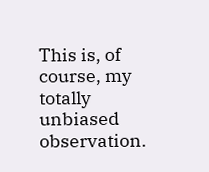This is, of course, my totally unbiased observation.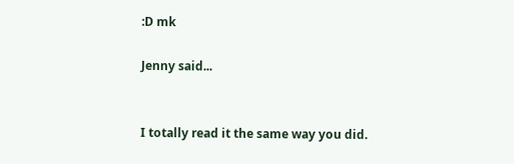:D mk

Jenny said...


I totally read it the same way you did.